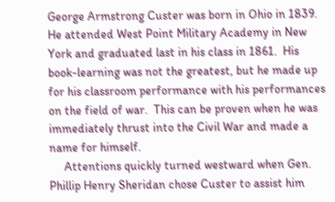George Armstrong Custer was born in Ohio in 1839.  He attended West Point Military Academy in New York and graduated last in his class in 1861.  His book-learning was not the greatest, but he made up for his classroom performance with his performances on the field of war.  This can be proven when he was immediately thrust into the Civil War and made a name for himself.
     Attentions quickly turned westward when Gen. Phillip Henry Sheridan chose Custer to assist him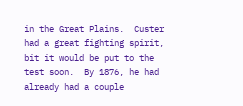in the Great Plains.  Custer had a great fighting spirit, bit it would be put to the test soon.  By 1876, he had already had a couple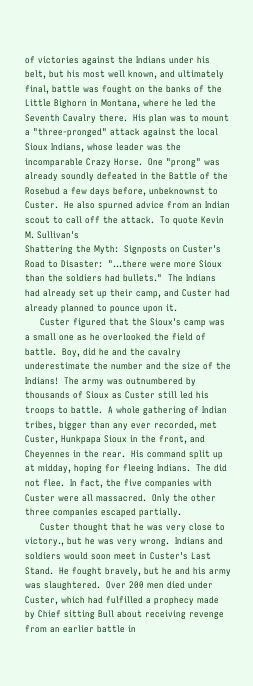of victories against the Indians under his belt, but his most well known, and ultimately final, battle was fought on the banks of the Little Bighorn in Montana, where he led the Seventh Cavalry there.  His plan was to mount a "three-pronged" attack against the local Sioux Indians, whose leader was the incomparable Crazy Horse.  One "prong" was already soundly defeated in the Battle of the Rosebud a few days before, unbeknownst to Custer.  He also spurned advice from an Indian scout to call off the attack.  To quote Kevin M. Sullivan's
Shattering the Myth:  Signposts on Custer's Road to Disaster:  "...there were more Sioux than the soldiers had bullets."  The Indians had already set up their camp, and Custer had already planned to pounce upon it.
     Custer figured that the Sioux's camp was a small one as he overlooked the field of battle.  Boy, did he and the cavalry underestimate the number and the size of the Indians!  The army was outnumbered by thousands of Sioux as Custer still led his troops to battle.  A whole gathering of Indian tribes, bigger than any ever recorded, met Custer, Hunkpapa Sioux in the front, and Cheyennes in the rear.  His command split up at midday, hoping for fleeing Indians.  The did not flee.  In fact, the five companies with Custer were all massacred.  Only the other three companies escaped partially.
     Custer thought that he was very close to victory., but he was very wrong.  Indians and soldiers would soon meet in Custer's Last Stand.  He fought bravely, but he and his army was slaughtered.  Over 200 men died under Custer, which had fulfilled a prophecy made by Chief sitting Bull about receiving revenge from an earlier battle in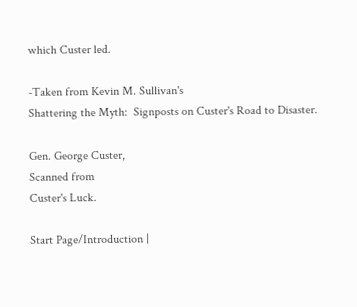which Custer led.

-Taken from Kevin M. Sullivan's
Shattering the Myth:  Signposts on Custer's Road to Disaster.

Gen. George Custer,
Scanned from
Custer's Luck.

Start Page/Introduction |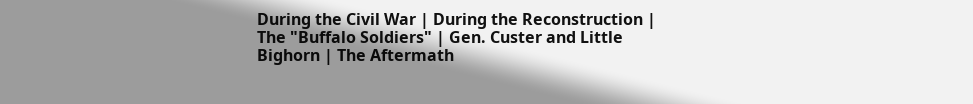During the Civil War | During the Reconstruction | The "Buffalo Soldiers" | Gen. Custer and Little Bighorn | The Aftermath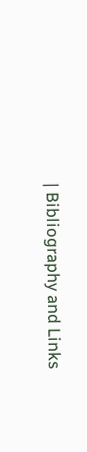| Bibliography and Links